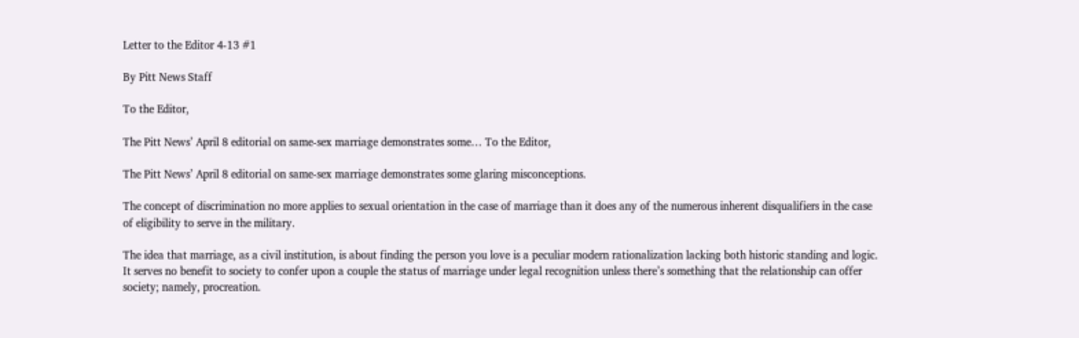Letter to the Editor 4-13 #1

By Pitt News Staff

To the Editor,

The Pitt News’ April 8 editorial on same-sex marriage demonstrates some… To the Editor,

The Pitt News’ April 8 editorial on same-sex marriage demonstrates some glaring misconceptions.

The concept of discrimination no more applies to sexual orientation in the case of marriage than it does any of the numerous inherent disqualifiers in the case of eligibility to serve in the military.

The idea that marriage, as a civil institution, is about finding the person you love is a peculiar modern rationalization lacking both historic standing and logic. It serves no benefit to society to confer upon a couple the status of marriage under legal recognition unless there’s something that the relationship can offer society; namely, procreation.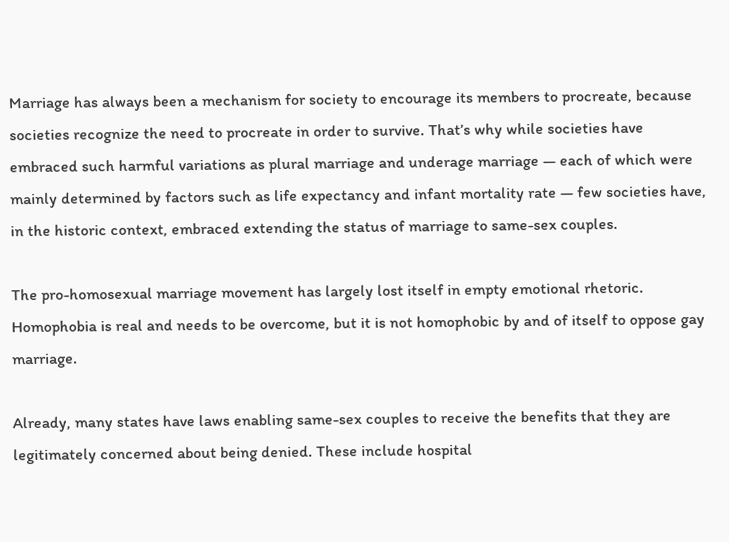Marriage has always been a mechanism for society to encourage its members to procreate, because societies recognize the need to procreate in order to survive. That’s why while societies have embraced such harmful variations as plural marriage and underage marriage — each of which were mainly determined by factors such as life expectancy and infant mortality rate — few societies have, in the historic context, embraced extending the status of marriage to same-sex couples.

The pro-homosexual marriage movement has largely lost itself in empty emotional rhetoric. Homophobia is real and needs to be overcome, but it is not homophobic by and of itself to oppose gay marriage.

Already, many states have laws enabling same-sex couples to receive the benefits that they are legitimately concerned about being denied. These include hospital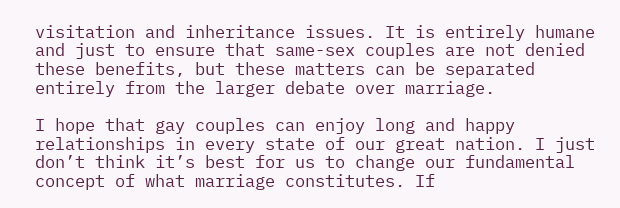visitation and inheritance issues. It is entirely humane and just to ensure that same-sex couples are not denied these benefits, but these matters can be separated entirely from the larger debate over marriage.

I hope that gay couples can enjoy long and happy relationships in every state of our great nation. I just don’t think it’s best for us to change our fundamental concept of what marriage constitutes. If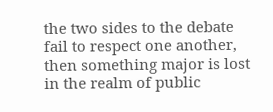the two sides to the debate fail to respect one another, then something major is lost in the realm of public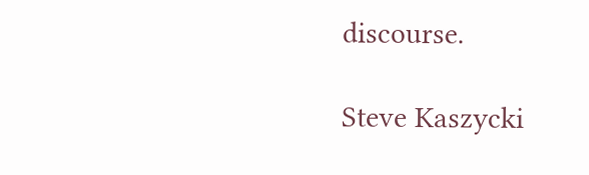discourse.

Steve Kaszycki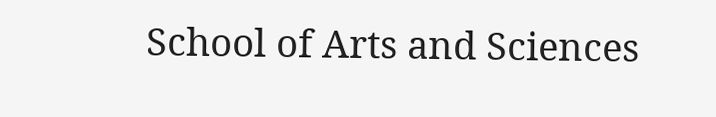School of Arts and Sciences